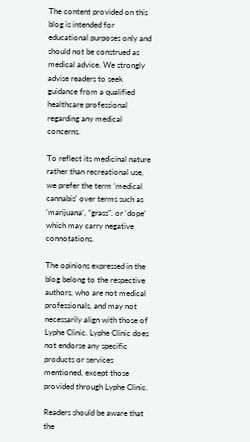The content provided on this blog is intended for educational purposes only and should not be construed as medical advice. We strongly advise readers to seek guidance from a qualified healthcare professional regarding any medical concerns.

To reflect its medicinal nature rather than recreational use, we prefer the term ‘medical cannabis’ over terms such as ‘marijuana’, “grass”. or ‘dope’ which may carry negative connotations.

The opinions expressed in the blog belong to the respective authors, who are not medical professionals, and may not necessarily align with those of Lyphe Clinic. Lyphe Clinic does not endorse any specific products or services mentioned, except those provided through Lyphe Clinic.

Readers should be aware that the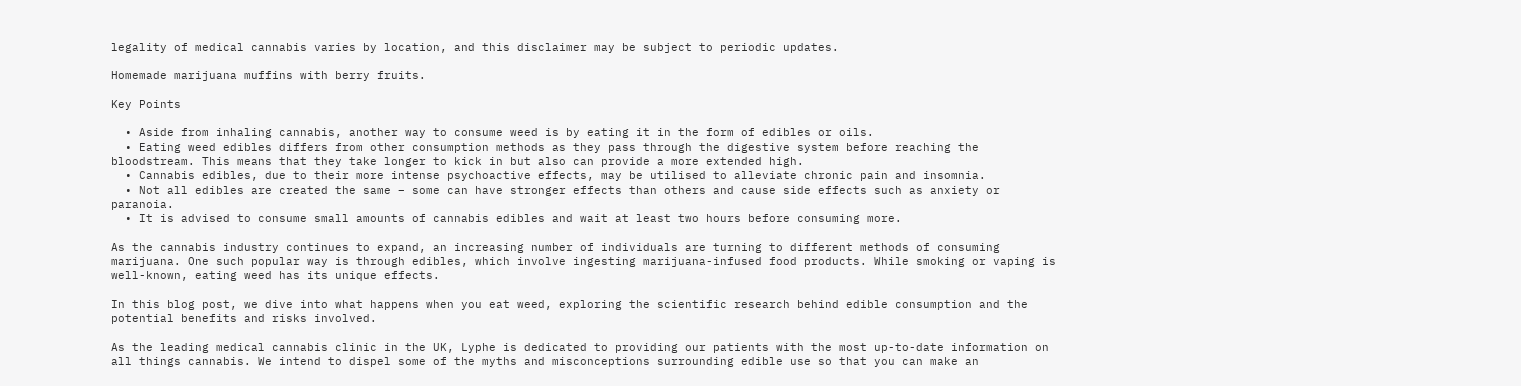legality of medical cannabis varies by location, and this disclaimer may be subject to periodic updates.

Homemade marijuana muffins with berry fruits.

Key Points

  • Aside from inhaling cannabis, another way to consume weed is by eating it in the form of edibles or oils.
  • Eating weed edibles differs from other consumption methods as they pass through the digestive system before reaching the bloodstream. This means that they take longer to kick in but also can provide a more extended high.
  • Cannabis edibles, due to their more intense psychoactive effects, may be utilised to alleviate chronic pain and insomnia.
  • Not all edibles are created the same – some can have stronger effects than others and cause side effects such as anxiety or paranoia.
  • It is advised to consume small amounts of cannabis edibles and wait at least two hours before consuming more.

As the cannabis industry continues to expand, an increasing number of individuals are turning to different methods of consuming marijuana. One such popular way is through edibles, which involve ingesting marijuana-infused food products. While smoking or vaping is well-known, eating weed has its unique effects.

In this blog post, we dive into what happens when you eat weed, exploring the scientific research behind edible consumption and the potential benefits and risks involved.

As the leading medical cannabis clinic in the UK, Lyphe is dedicated to providing our patients with the most up-to-date information on all things cannabis. We intend to dispel some of the myths and misconceptions surrounding edible use so that you can make an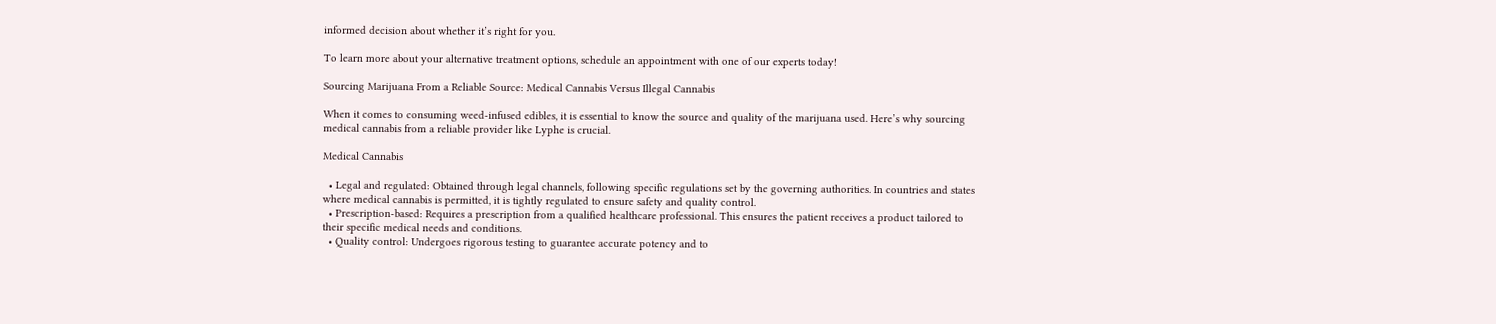informed decision about whether it’s right for you.

To learn more about your alternative treatment options, schedule an appointment with one of our experts today!

Sourcing Marijuana From a Reliable Source: Medical Cannabis Versus Illegal Cannabis

When it comes to consuming weed-infused edibles, it is essential to know the source and quality of the marijuana used. Here’s why sourcing medical cannabis from a reliable provider like Lyphe is crucial.

Medical Cannabis

  • Legal and regulated: Obtained through legal channels, following specific regulations set by the governing authorities. In countries and states where medical cannabis is permitted, it is tightly regulated to ensure safety and quality control.
  • Prescription-based: Requires a prescription from a qualified healthcare professional. This ensures the patient receives a product tailored to their specific medical needs and conditions.
  • Quality control: Undergoes rigorous testing to guarantee accurate potency and to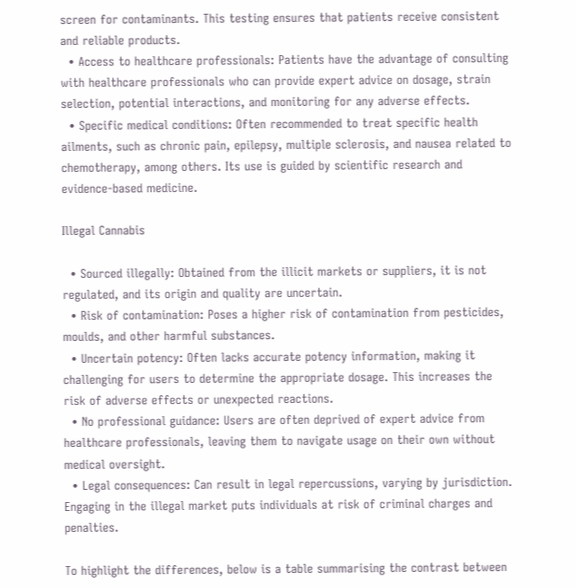screen for contaminants. This testing ensures that patients receive consistent and reliable products.
  • Access to healthcare professionals: Patients have the advantage of consulting with healthcare professionals who can provide expert advice on dosage, strain selection, potential interactions, and monitoring for any adverse effects.
  • Specific medical conditions: Often recommended to treat specific health ailments, such as chronic pain, epilepsy, multiple sclerosis, and nausea related to chemotherapy, among others. Its use is guided by scientific research and evidence-based medicine.

Illegal Cannabis

  • Sourced illegally: Obtained from the illicit markets or suppliers, it is not regulated, and its origin and quality are uncertain.
  • Risk of contamination: Poses a higher risk of contamination from pesticides, moulds, and other harmful substances.
  • Uncertain potency: Often lacks accurate potency information, making it challenging for users to determine the appropriate dosage. This increases the risk of adverse effects or unexpected reactions.
  • No professional guidance: Users are often deprived of expert advice from healthcare professionals, leaving them to navigate usage on their own without medical oversight.
  • Legal consequences: Can result in legal repercussions, varying by jurisdiction. Engaging in the illegal market puts individuals at risk of criminal charges and penalties.

To highlight the differences, below is a table summarising the contrast between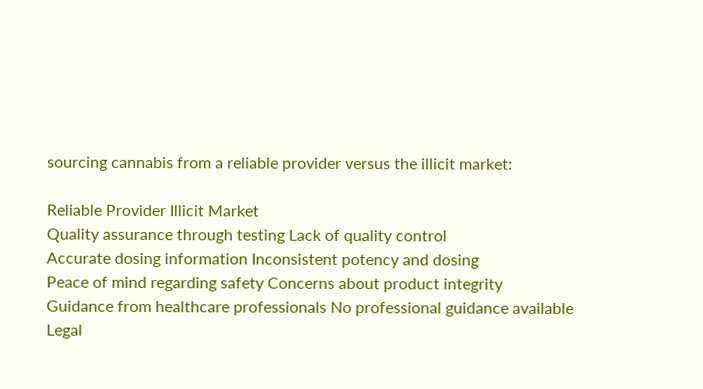sourcing cannabis from a reliable provider versus the illicit market:

Reliable Provider Illicit Market
Quality assurance through testing Lack of quality control
Accurate dosing information Inconsistent potency and dosing
Peace of mind regarding safety Concerns about product integrity
Guidance from healthcare professionals No professional guidance available
Legal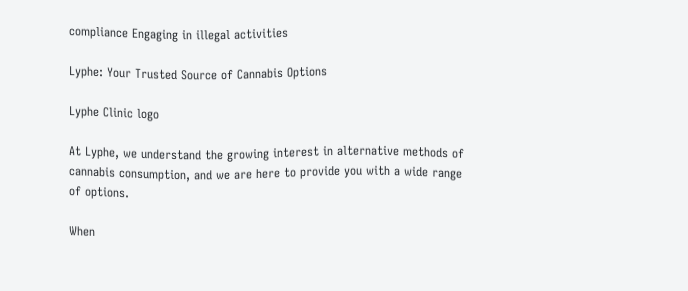compliance Engaging in illegal activities

Lyphe: Your Trusted Source of Cannabis Options

Lyphe Clinic logo

At Lyphe, we understand the growing interest in alternative methods of cannabis consumption, and we are here to provide you with a wide range of options.

When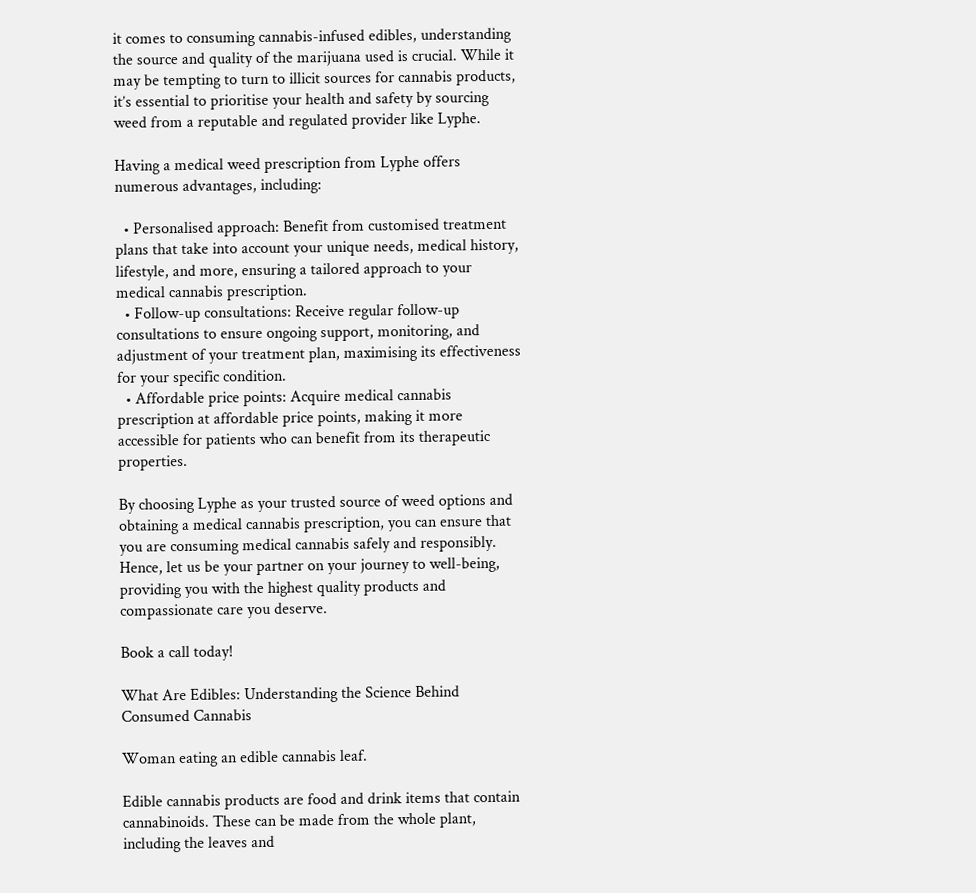it comes to consuming cannabis-infused edibles, understanding the source and quality of the marijuana used is crucial. While it may be tempting to turn to illicit sources for cannabis products, it’s essential to prioritise your health and safety by sourcing weed from a reputable and regulated provider like Lyphe.

Having a medical weed prescription from Lyphe offers numerous advantages, including:

  • Personalised approach: Benefit from customised treatment plans that take into account your unique needs, medical history, lifestyle, and more, ensuring a tailored approach to your medical cannabis prescription.
  • Follow-up consultations: Receive regular follow-up consultations to ensure ongoing support, monitoring, and adjustment of your treatment plan, maximising its effectiveness for your specific condition.
  • Affordable price points: Acquire medical cannabis prescription at affordable price points, making it more accessible for patients who can benefit from its therapeutic properties.

By choosing Lyphe as your trusted source of weed options and obtaining a medical cannabis prescription, you can ensure that you are consuming medical cannabis safely and responsibly. Hence, let us be your partner on your journey to well-being, providing you with the highest quality products and compassionate care you deserve.

Book a call today!

What Are Edibles: Understanding the Science Behind Consumed Cannabis

Woman eating an edible cannabis leaf.

Edible cannabis products are food and drink items that contain cannabinoids. These can be made from the whole plant, including the leaves and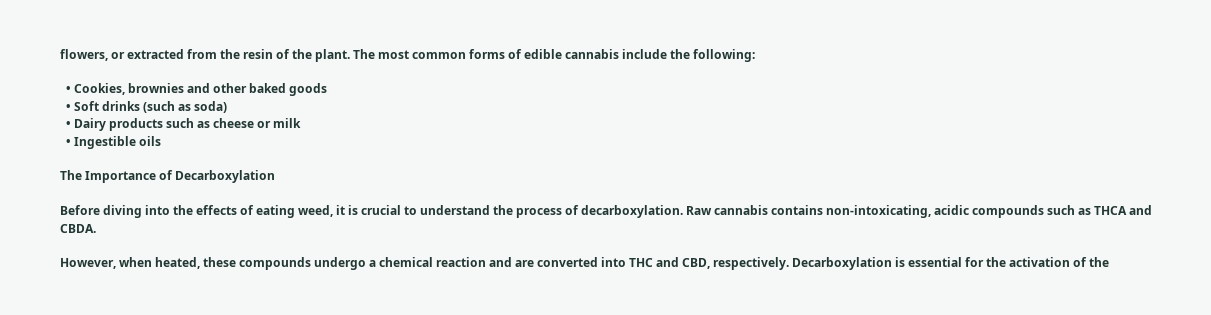flowers, or extracted from the resin of the plant. The most common forms of edible cannabis include the following:

  • Cookies, brownies and other baked goods
  • Soft drinks (such as soda)
  • Dairy products such as cheese or milk
  • Ingestible oils

The Importance of Decarboxylation

Before diving into the effects of eating weed, it is crucial to understand the process of decarboxylation. Raw cannabis contains non-intoxicating, acidic compounds such as THCA and CBDA.

However, when heated, these compounds undergo a chemical reaction and are converted into THC and CBD, respectively. Decarboxylation is essential for the activation of the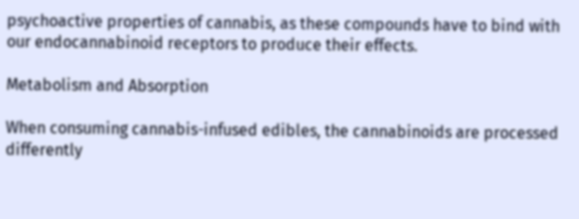psychoactive properties of cannabis, as these compounds have to bind with our endocannabinoid receptors to produce their effects.

Metabolism and Absorption

When consuming cannabis-infused edibles, the cannabinoids are processed differently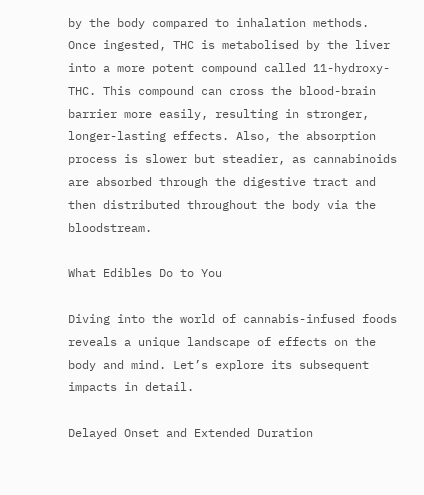by the body compared to inhalation methods. Once ingested, THC is metabolised by the liver into a more potent compound called 11-hydroxy-THC. This compound can cross the blood-brain barrier more easily, resulting in stronger, longer-lasting effects. Also, the absorption process is slower but steadier, as cannabinoids are absorbed through the digestive tract and then distributed throughout the body via the bloodstream.

What Edibles Do to You

Diving into the world of cannabis-infused foods reveals a unique landscape of effects on the body and mind. Let’s explore its subsequent impacts in detail.

Delayed Onset and Extended Duration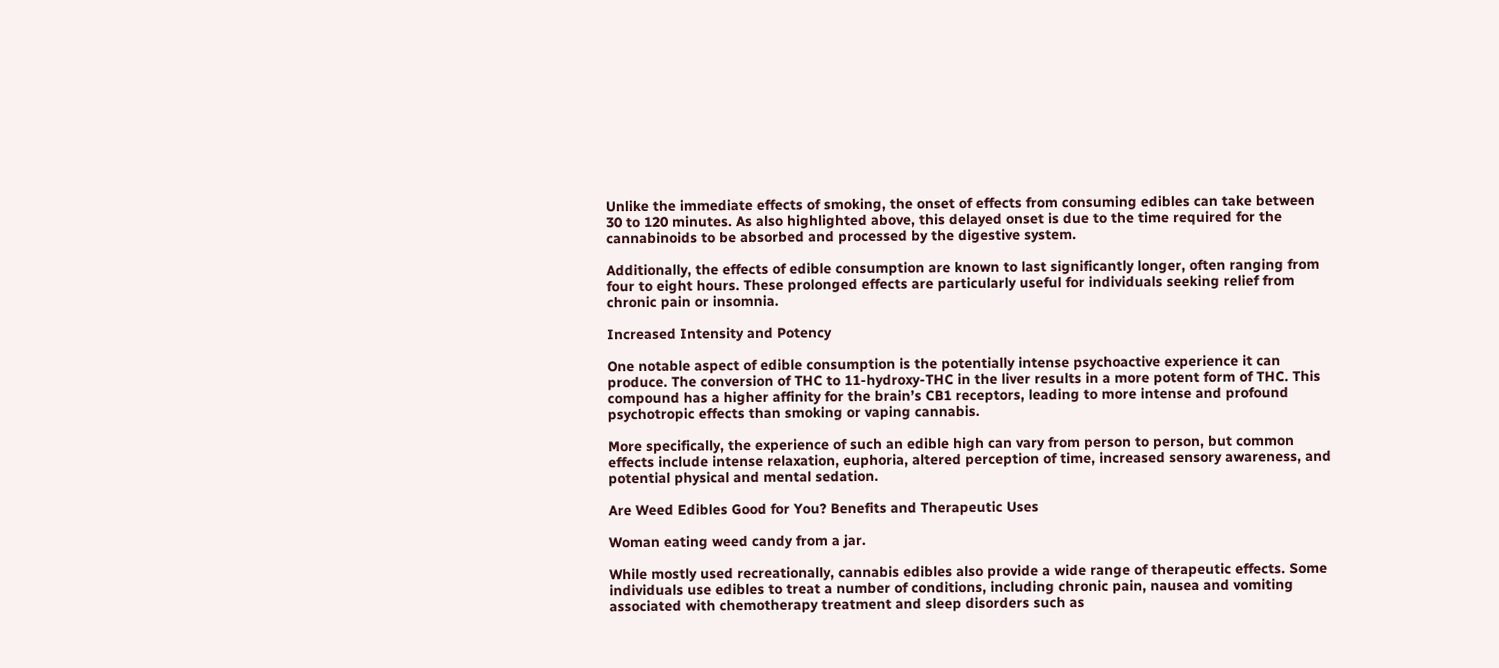Unlike the immediate effects of smoking, the onset of effects from consuming edibles can take between 30 to 120 minutes. As also highlighted above, this delayed onset is due to the time required for the cannabinoids to be absorbed and processed by the digestive system.

Additionally, the effects of edible consumption are known to last significantly longer, often ranging from four to eight hours. These prolonged effects are particularly useful for individuals seeking relief from chronic pain or insomnia.

Increased Intensity and Potency

One notable aspect of edible consumption is the potentially intense psychoactive experience it can produce. The conversion of THC to 11-hydroxy-THC in the liver results in a more potent form of THC. This compound has a higher affinity for the brain’s CB1 receptors, leading to more intense and profound psychotropic effects than smoking or vaping cannabis.

More specifically, the experience of such an edible high can vary from person to person, but common effects include intense relaxation, euphoria, altered perception of time, increased sensory awareness, and potential physical and mental sedation.

Are Weed Edibles Good for You? Benefits and Therapeutic Uses

Woman eating weed candy from a jar.

While mostly used recreationally, cannabis edibles also provide a wide range of therapeutic effects. Some individuals use edibles to treat a number of conditions, including chronic pain, nausea and vomiting associated with chemotherapy treatment and sleep disorders such as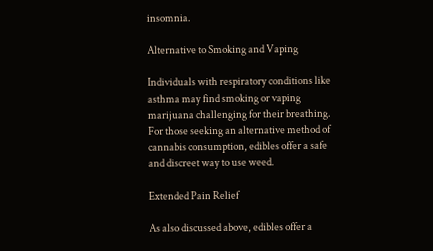insomnia.

Alternative to Smoking and Vaping

Individuals with respiratory conditions like asthma may find smoking or vaping marijuana challenging for their breathing. For those seeking an alternative method of cannabis consumption, edibles offer a safe and discreet way to use weed.

Extended Pain Relief

As also discussed above, edibles offer a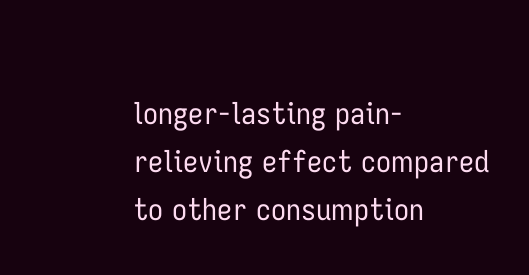longer-lasting pain-relieving effect compared to other consumption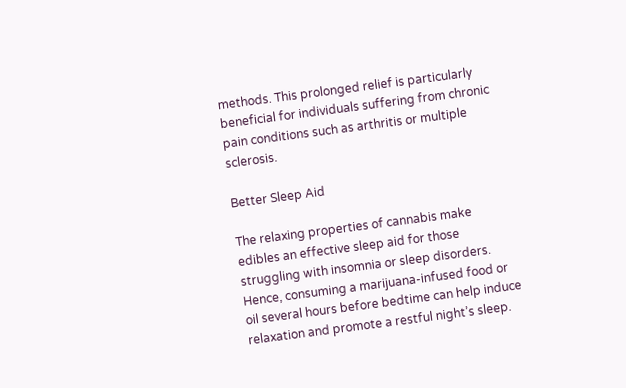methods. This prolonged relief is particularly beneficial for individuals suffering from chronic pain conditions such as arthritis or multiple sclerosis.

Better Sleep Aid

The relaxing properties of cannabis make edibles an effective sleep aid for those struggling with insomnia or sleep disorders. Hence, consuming a marijuana-infused food or oil several hours before bedtime can help induce relaxation and promote a restful night’s sleep.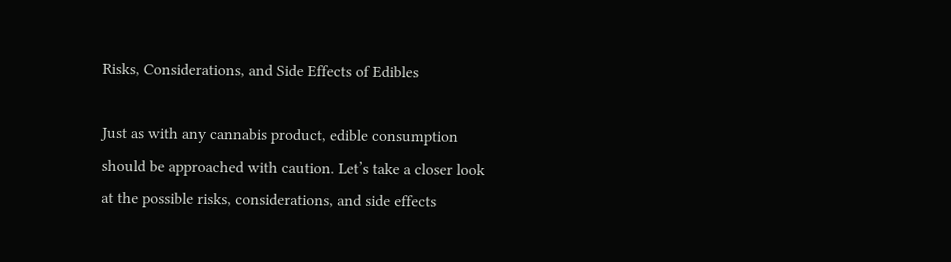Risks, Considerations, and Side Effects of Edibles

Just as with any cannabis product, edible consumption should be approached with caution. Let’s take a closer look at the possible risks, considerations, and side effects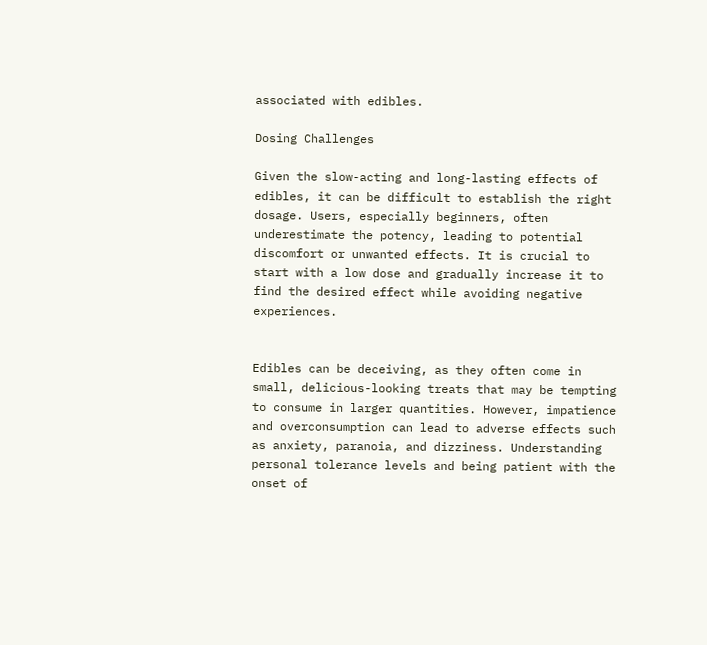associated with edibles.

Dosing Challenges

Given the slow-acting and long-lasting effects of edibles, it can be difficult to establish the right dosage. Users, especially beginners, often underestimate the potency, leading to potential discomfort or unwanted effects. It is crucial to start with a low dose and gradually increase it to find the desired effect while avoiding negative experiences.


Edibles can be deceiving, as they often come in small, delicious-looking treats that may be tempting to consume in larger quantities. However, impatience and overconsumption can lead to adverse effects such as anxiety, paranoia, and dizziness. Understanding personal tolerance levels and being patient with the onset of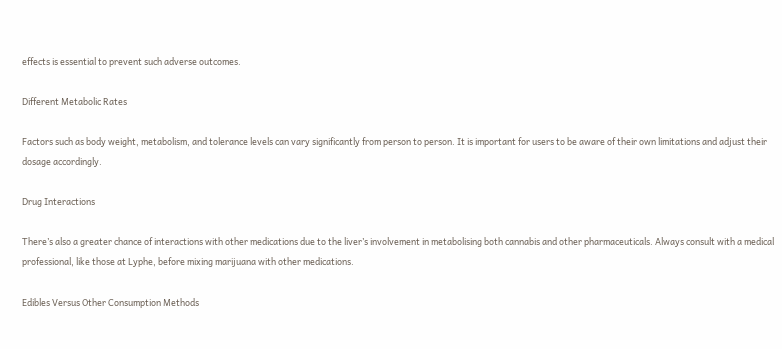effects is essential to prevent such adverse outcomes.

Different Metabolic Rates

Factors such as body weight, metabolism, and tolerance levels can vary significantly from person to person. It is important for users to be aware of their own limitations and adjust their dosage accordingly.

Drug Interactions

There’s also a greater chance of interactions with other medications due to the liver’s involvement in metabolising both cannabis and other pharmaceuticals. Always consult with a medical professional, like those at Lyphe, before mixing marijuana with other medications.

Edibles Versus Other Consumption Methods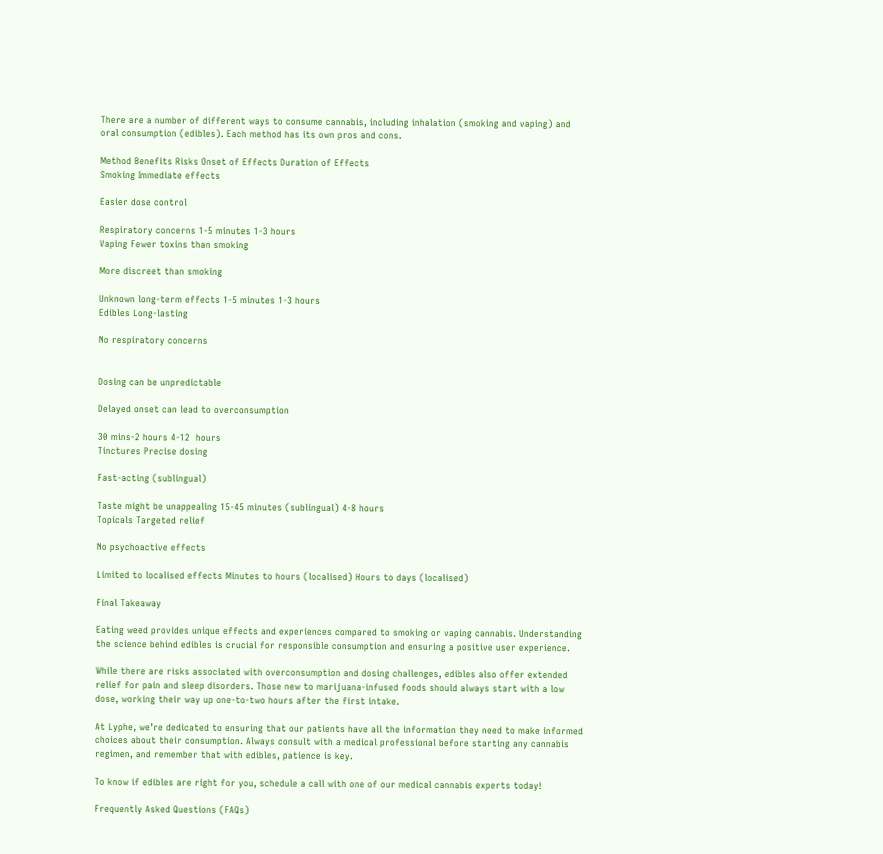There are a number of different ways to consume cannabis, including inhalation (smoking and vaping) and oral consumption (edibles). Each method has its own pros and cons.

Method Benefits Risks Onset of Effects Duration of Effects
Smoking Immediate effects

Easier dose control

Respiratory concerns 1-5 minutes 1-3 hours
Vaping Fewer toxins than smoking

More discreet than smoking

Unknown long-term effects 1-5 minutes 1-3 hours
Edibles Long-lasting

No respiratory concerns


Dosing can be unpredictable

Delayed onset can lead to overconsumption

30 mins-2 hours 4-12  hours
Tinctures Precise dosing

Fast-acting (sublingual)

Taste might be unappealing 15-45 minutes (sublingual) 4-8 hours
Topicals Targeted relief

No psychoactive effects

Limited to localised effects Minutes to hours (localised) Hours to days (localised)

Final Takeaway

Eating weed provides unique effects and experiences compared to smoking or vaping cannabis. Understanding the science behind edibles is crucial for responsible consumption and ensuring a positive user experience.

While there are risks associated with overconsumption and dosing challenges, edibles also offer extended relief for pain and sleep disorders. Those new to marijuana-infused foods should always start with a low dose, working their way up one-to-two hours after the first intake.

At Lyphe, we’re dedicated to ensuring that our patients have all the information they need to make informed choices about their consumption. Always consult with a medical professional before starting any cannabis regimen, and remember that with edibles, patience is key.

To know if edibles are right for you, schedule a call with one of our medical cannabis experts today!

Frequently Asked Questions (FAQs)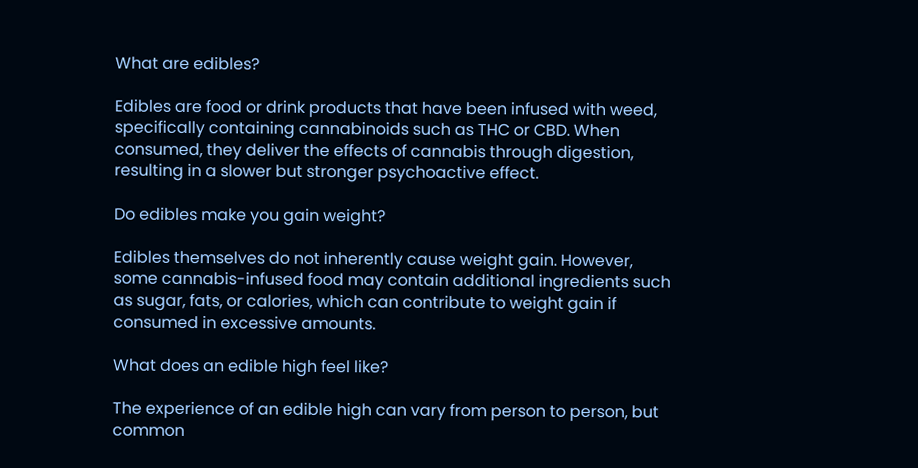What are edibles?

Edibles are food or drink products that have been infused with weed, specifically containing cannabinoids such as THC or CBD. When consumed, they deliver the effects of cannabis through digestion, resulting in a slower but stronger psychoactive effect.

Do edibles make you gain weight?

Edibles themselves do not inherently cause weight gain. However, some cannabis-infused food may contain additional ingredients such as sugar, fats, or calories, which can contribute to weight gain if consumed in excessive amounts.

What does an edible high feel like?

The experience of an edible high can vary from person to person, but common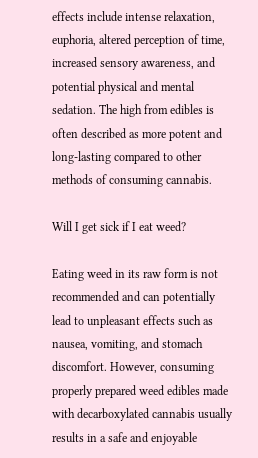effects include intense relaxation, euphoria, altered perception of time, increased sensory awareness, and potential physical and mental sedation. The high from edibles is often described as more potent and long-lasting compared to other methods of consuming cannabis.

Will I get sick if I eat weed?

Eating weed in its raw form is not recommended and can potentially lead to unpleasant effects such as nausea, vomiting, and stomach discomfort. However, consuming properly prepared weed edibles made with decarboxylated cannabis usually results in a safe and enjoyable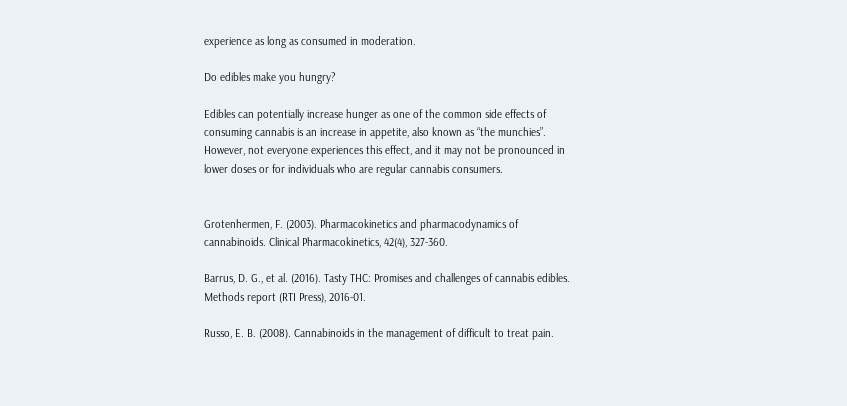experience as long as consumed in moderation.

Do edibles make you hungry?

Edibles can potentially increase hunger as one of the common side effects of consuming cannabis is an increase in appetite, also known as “the munchies”. However, not everyone experiences this effect, and it may not be pronounced in lower doses or for individuals who are regular cannabis consumers.


Grotenhermen, F. (2003). Pharmacokinetics and pharmacodynamics of cannabinoids. Clinical Pharmacokinetics, 42(4), 327-360.

Barrus, D. G., et al. (2016). Tasty THC: Promises and challenges of cannabis edibles. Methods report (RTI Press), 2016-01.

Russo, E. B. (2008). Cannabinoids in the management of difficult to treat pain.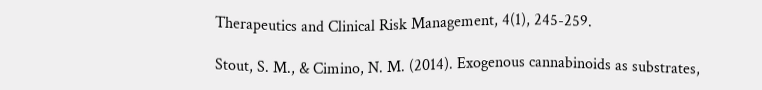Therapeutics and Clinical Risk Management, 4(1), 245-259.

Stout, S. M., & Cimino, N. M. (2014). Exogenous cannabinoids as substrates,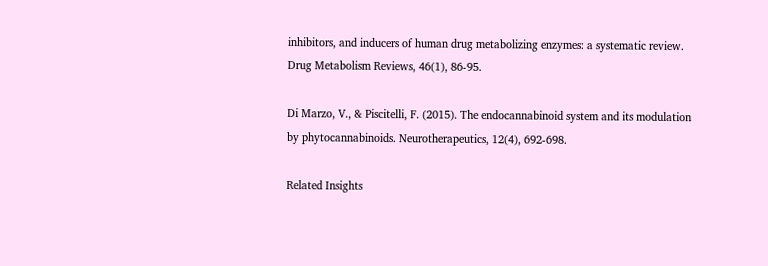inhibitors, and inducers of human drug metabolizing enzymes: a systematic review. Drug Metabolism Reviews, 46(1), 86-95.

Di Marzo, V., & Piscitelli, F. (2015). The endocannabinoid system and its modulation by phytocannabinoids. Neurotherapeutics, 12(4), 692-698.

Related Insights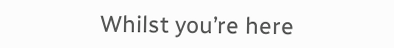Whilst you’re here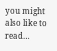you might also like to read…